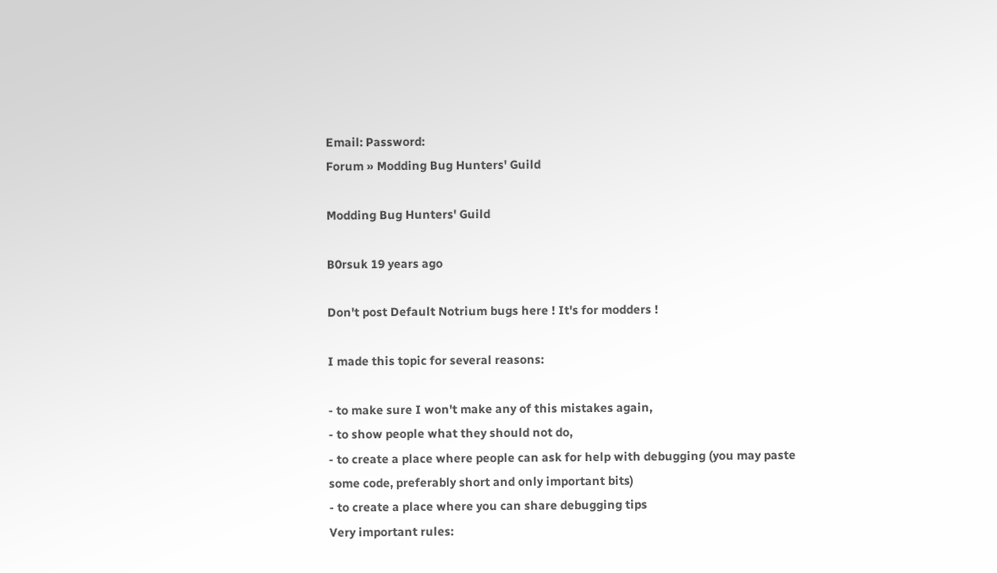Email: Password:
Forum » Modding Bug Hunters' Guild

Modding Bug Hunters' Guild

B0rsuk 19 years ago

Don't post Default Notrium bugs here ! It's for modders !

I made this topic for several reasons:

- to make sure I won't make any of this mistakes again,
- to show people what they should not do,
- to create a place where people can ask for help with debugging (you may paste some code, preferably short and only important bits)
- to create a place where you can share debugging tips
Very important rules: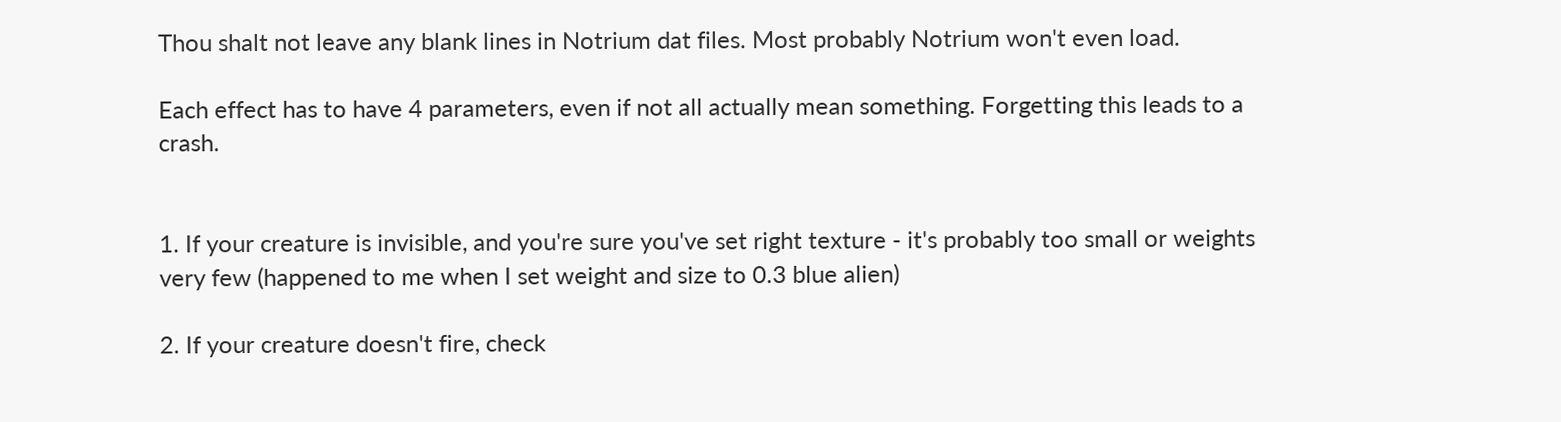Thou shalt not leave any blank lines in Notrium dat files. Most probably Notrium won't even load.

Each effect has to have 4 parameters, even if not all actually mean something. Forgetting this leads to a crash.


1. If your creature is invisible, and you're sure you've set right texture - it's probably too small or weights very few (happened to me when I set weight and size to 0.3 blue alien)

2. If your creature doesn't fire, check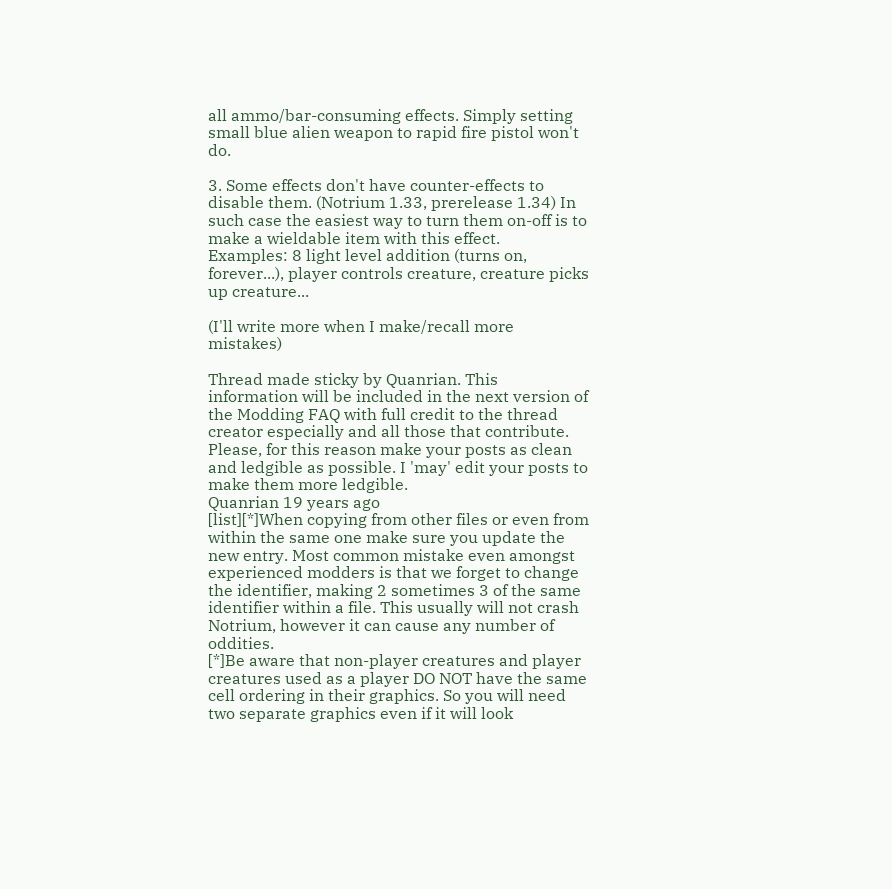all ammo/bar-consuming effects. Simply setting small blue alien weapon to rapid fire pistol won't do.

3. Some effects don't have counter-effects to disable them. (Notrium 1.33, prerelease 1.34) In such case the easiest way to turn them on-off is to make a wieldable item with this effect.
Examples: 8 light level addition (turns on, forever...), player controls creature, creature picks up creature...

(I'll write more when I make/recall more mistakes)

Thread made sticky by Quanrian. This information will be included in the next version of the Modding FAQ with full credit to the thread creator especially and all those that contribute. Please, for this reason make your posts as clean and ledgible as possible. I 'may' edit your posts to make them more ledgible.
Quanrian 19 years ago
[list][*]When copying from other files or even from within the same one make sure you update the new entry. Most common mistake even amongst experienced modders is that we forget to change the identifier, making 2 sometimes 3 of the same identifier within a file. This usually will not crash Notrium, however it can cause any number of oddities.
[*]Be aware that non-player creatures and player creatures used as a player DO NOT have the same cell ordering in their graphics. So you will need two separate graphics even if it will look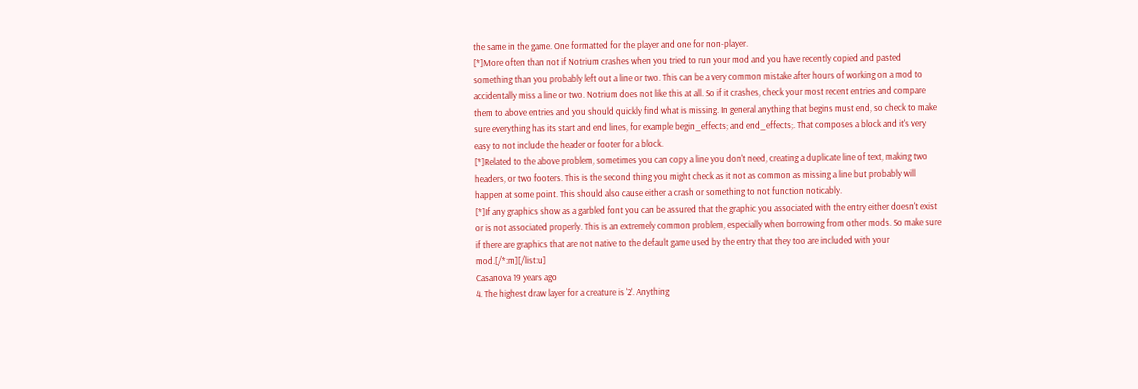the same in the game. One formatted for the player and one for non-player.
[*]More often than not if Notrium crashes when you tried to run your mod and you have recently copied and pasted something than you probably left out a line or two. This can be a very common mistake after hours of working on a mod to accidentally miss a line or two. Notrium does not like this at all. So if it crashes, check your most recent entries and compare them to above entries and you should quickly find what is missing. In general anything that begins must end, so check to make sure everything has its start and end lines, for example begin_effects; and end_effects;. That composes a block and it's very easy to not include the header or footer for a block.
[*]Related to the above problem, sometimes you can copy a line you don't need, creating a duplicate line of text, making two headers, or two footers. This is the second thing you might check as it not as common as missing a line but probably will happen at some point. This should also cause either a crash or something to not function noticably.
[*]If any graphics show as a garbled font you can be assured that the graphic you associated with the entry either doesn't exist or is not associated properly. This is an extremely common problem, especially when borrowing from other mods. So make sure if there are graphics that are not native to the default game used by the entry that they too are included with your mod.[/*:m][/list:u]
Casanova 19 years ago
4. The highest draw layer for a creature is '2'. Anything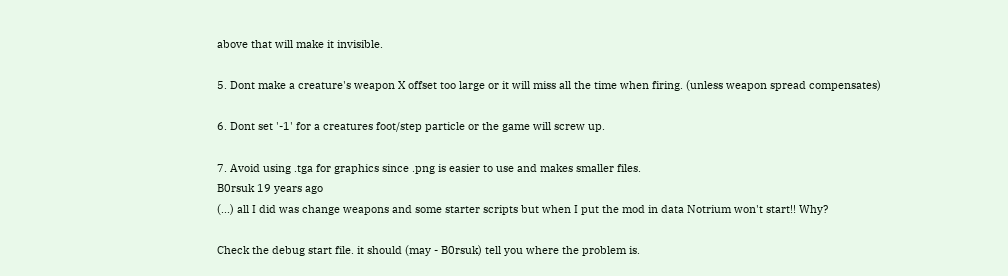above that will make it invisible.

5. Dont make a creature's weapon X offset too large or it will miss all the time when firing. (unless weapon spread compensates)

6. Dont set '-1' for a creatures foot/step particle or the game will screw up.

7. Avoid using .tga for graphics since .png is easier to use and makes smaller files.
B0rsuk 19 years ago
(...) all I did was change weapons and some starter scripts but when I put the mod in data Notrium won't start!! Why?

Check the debug start file. it should (may - B0rsuk) tell you where the problem is.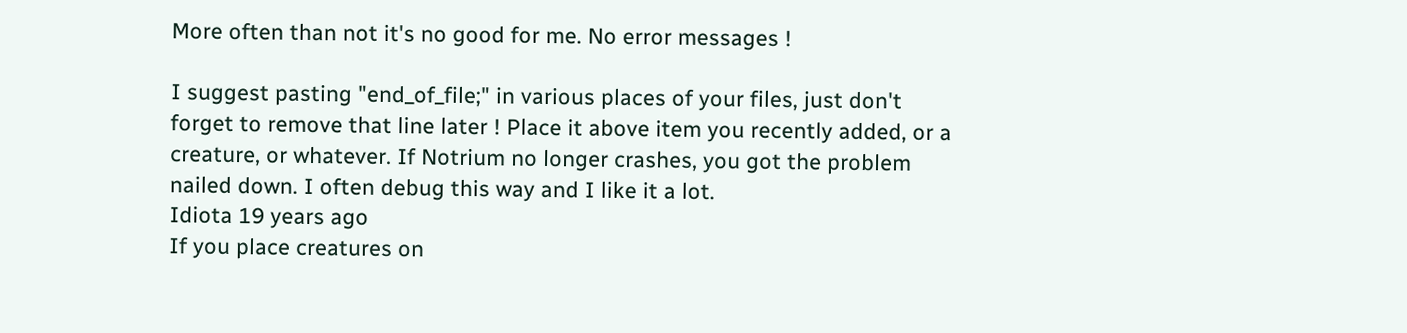More often than not it's no good for me. No error messages !

I suggest pasting "end_of_file;" in various places of your files, just don't forget to remove that line later ! Place it above item you recently added, or a creature, or whatever. If Notrium no longer crashes, you got the problem nailed down. I often debug this way and I like it a lot.
Idiota 19 years ago
If you place creatures on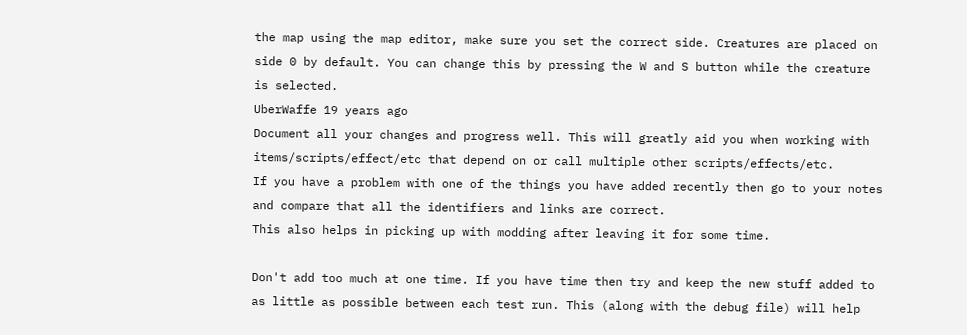the map using the map editor, make sure you set the correct side. Creatures are placed on side 0 by default. You can change this by pressing the W and S button while the creature is selected.
UberWaffe 19 years ago
Document all your changes and progress well. This will greatly aid you when working with items/scripts/effect/etc that depend on or call multiple other scripts/effects/etc.
If you have a problem with one of the things you have added recently then go to your notes and compare that all the identifiers and links are correct.
This also helps in picking up with modding after leaving it for some time.

Don't add too much at one time. If you have time then try and keep the new stuff added to as little as possible between each test run. This (along with the debug file) will help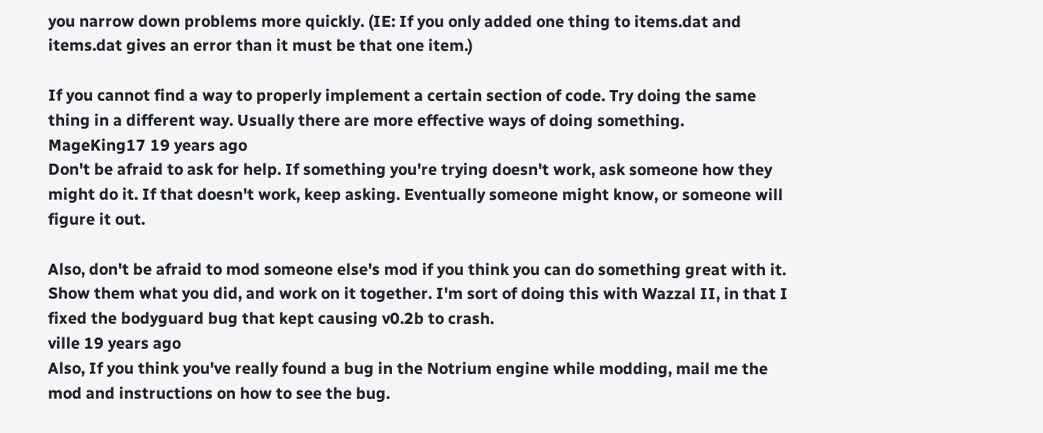you narrow down problems more quickly. (IE: If you only added one thing to items.dat and items.dat gives an error than it must be that one item.)

If you cannot find a way to properly implement a certain section of code. Try doing the same thing in a different way. Usually there are more effective ways of doing something.
MageKing17 19 years ago
Don't be afraid to ask for help. If something you're trying doesn't work, ask someone how they might do it. If that doesn't work, keep asking. Eventually someone might know, or someone will figure it out.

Also, don't be afraid to mod someone else's mod if you think you can do something great with it. Show them what you did, and work on it together. I'm sort of doing this with Wazzal II, in that I fixed the bodyguard bug that kept causing v0.2b to crash.
ville 19 years ago
Also, If you think you've really found a bug in the Notrium engine while modding, mail me the mod and instructions on how to see the bug.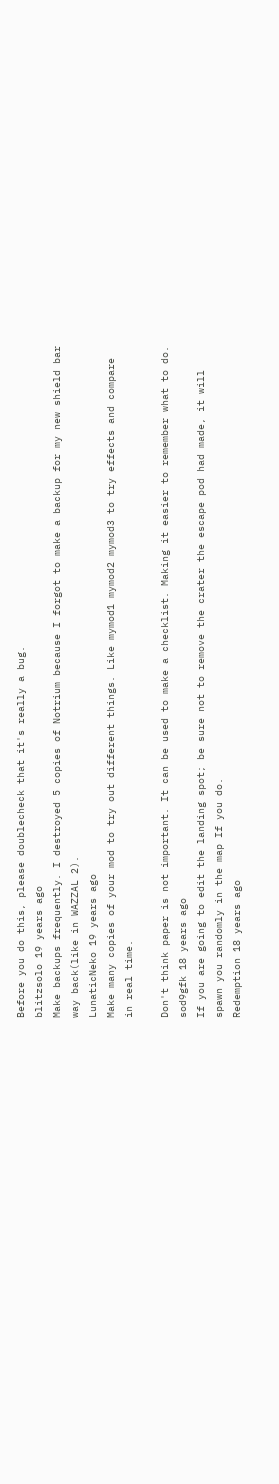Before you do this, please doublecheck that it's really a bug.
blitzsolo 19 years ago
Make backups frequently. I destroyed 5 copies of Notrium because I forgot to make a backup for my new shield bar way back(like in WAZZAL 2).
LunaticNeko 19 years ago
Make many copies of your mod to try out different things. Like mymod1 mymod2 mymod3 to try effects and compare in real time.

Don't think paper is not important. It can be used to make a checklist. Making it easier to remember what to do.
sod9gfk 18 years ago
If you are going to edit the landing spot; be sure not to remove the crater the escape pod had made, it will spawn you randomly in the map If you do.
Redemption 18 years ago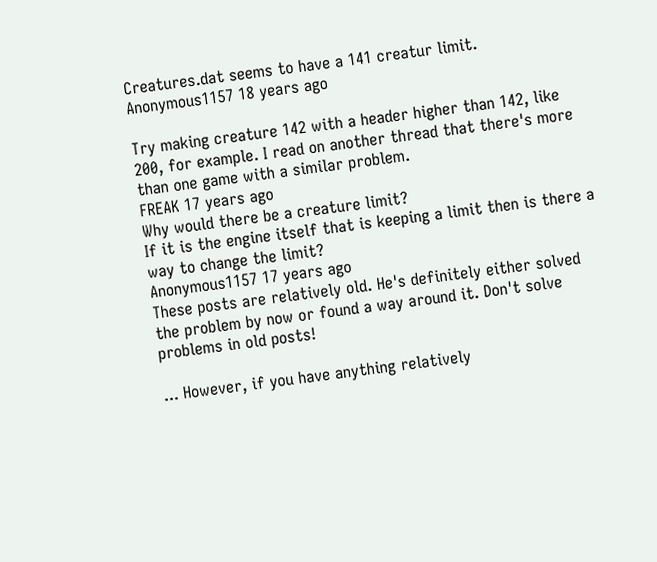Creatures.dat seems to have a 141 creatur limit.
Anonymous1157 18 years ago

Try making creature 142 with a header higher than 142, like 200, for example. I read on another thread that there's more than one game with a similar problem.
FREAK 17 years ago
Why would there be a creature limit?
If it is the engine itself that is keeping a limit then is there a way to change the limit?
Anonymous1157 17 years ago
These posts are relatively old. He's definitely either solved the problem by now or found a way around it. Don't solve problems in old posts!

... However, if you have anything relatively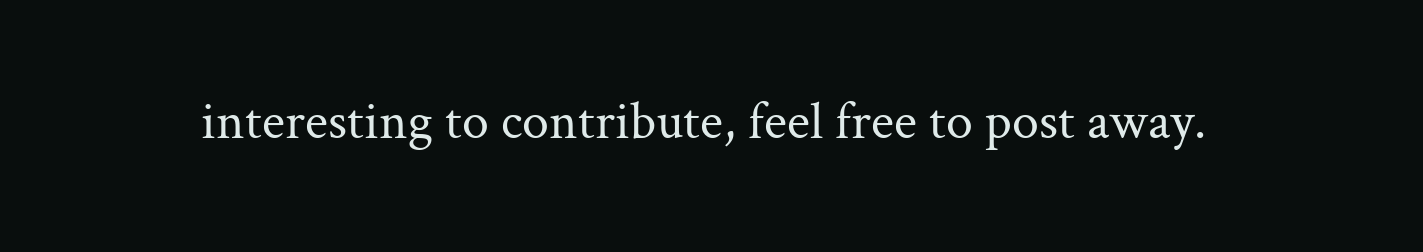interesting to contribute, feel free to post away.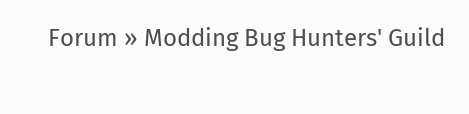Forum » Modding Bug Hunters' Guild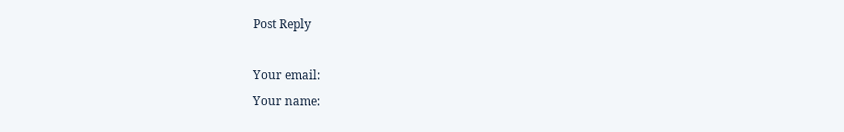Post Reply

Your email:
Your name: